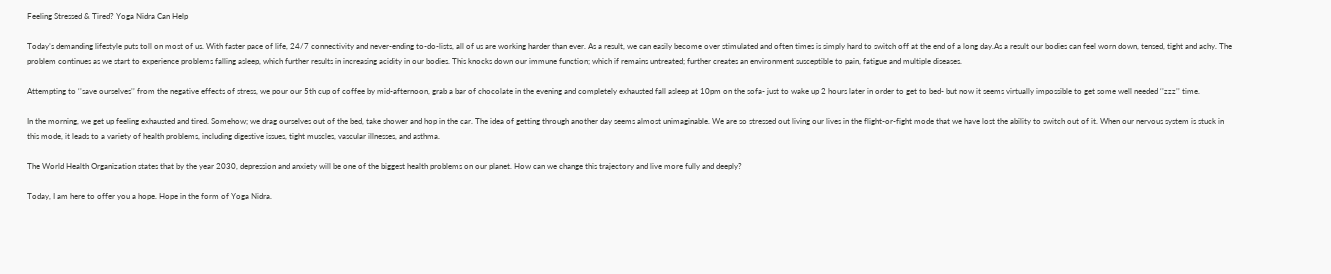Feeling Stressed & Tired? Yoga Nidra Can Help

Today’s demanding lifestyle puts toll on most of us. With faster pace of life, 24/7 connectivity and never-ending to-do-lists, all of us are working harder than ever. As a result, we can easily become over stimulated and often times is simply hard to switch off at the end of a long day.As a result our bodies can feel worn down, tensed, tight and achy. The problem continues as we start to experience problems falling asleep, which further results in increasing acidity in our bodies. This knocks down our immune function; which if remains untreated; further creates an environment susceptible to pain, fatigue and multiple diseases.

Attempting to ‘’save ourselves’’ from the negative effects of stress, we pour our 5th cup of coffee by mid-afternoon, grab a bar of chocolate in the evening and completely exhausted fall asleep at 10pm on the sofa- just to wake up 2 hours later in order to get to bed- but now it seems virtually impossible to get some well needed ‘’zzz’’ time.

In the morning, we get up feeling exhausted and tired. Somehow; we drag ourselves out of the bed, take shower and hop in the car. The idea of getting through another day seems almost unimaginable. We are so stressed out living our lives in the flight-or-fight mode that we have lost the ability to switch out of it. When our nervous system is stuck in this mode, it leads to a variety of health problems, including digestive issues, tight muscles, vascular illnesses, and asthma.

The World Health Organization states that by the year 2030, depression and anxiety will be one of the biggest health problems on our planet. How can we change this trajectory and live more fully and deeply?

Today, I am here to offer you a hope. Hope in the form of Yoga Nidra.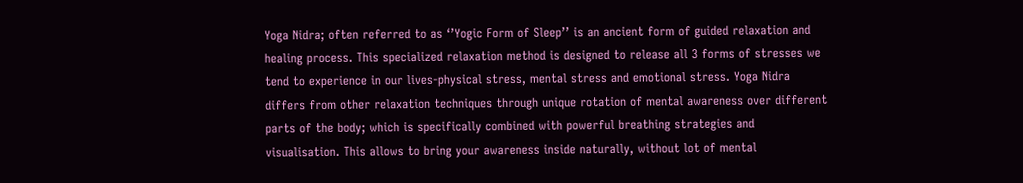Yoga Nidra; often referred to as ‘’Yogic Form of Sleep’’ is an ancient form of guided relaxation and healing process. This specialized relaxation method is designed to release all 3 forms of stresses we tend to experience in our lives-physical stress, mental stress and emotional stress. Yoga Nidra differs from other relaxation techniques through unique rotation of mental awareness over different parts of the body; which is specifically combined with powerful breathing strategies and visualisation. This allows to bring your awareness inside naturally, without lot of mental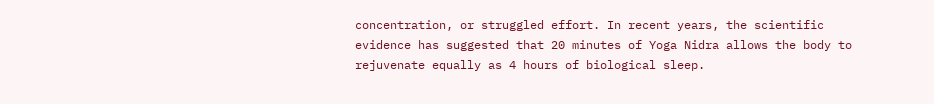concentration, or struggled effort. In recent years, the scientific evidence has suggested that 20 minutes of Yoga Nidra allows the body to rejuvenate equally as 4 hours of biological sleep.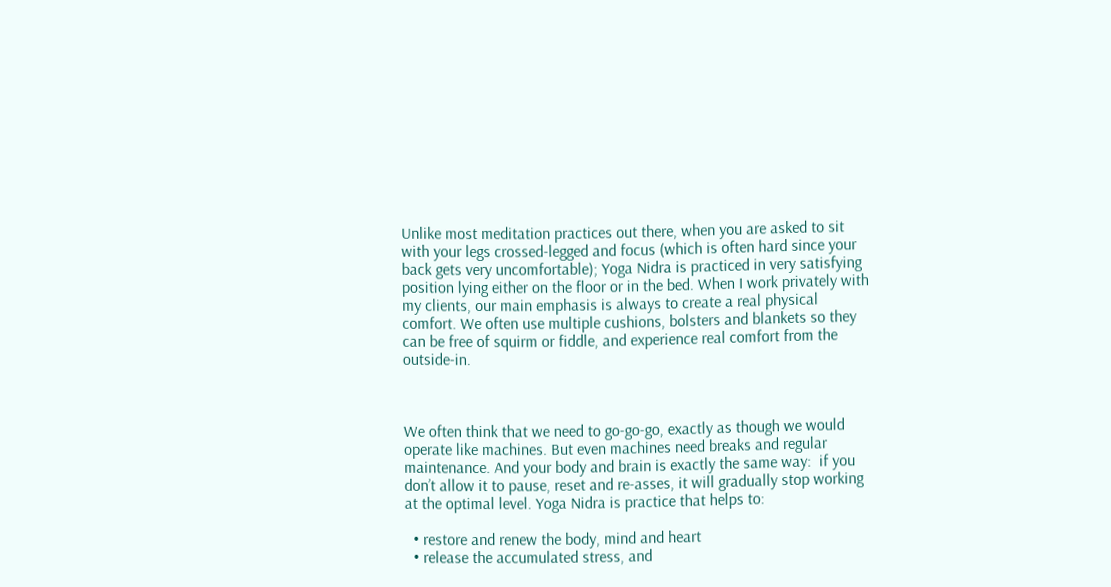Unlike most meditation practices out there, when you are asked to sit with your legs crossed-legged and focus (which is often hard since your back gets very uncomfortable); Yoga Nidra is practiced in very satisfying position lying either on the floor or in the bed. When I work privately with my clients, our main emphasis is always to create a real physical comfort. We often use multiple cushions, bolsters and blankets so they can be free of squirm or fiddle, and experience real comfort from the outside-in.



We often think that we need to go-go-go, exactly as though we would operate like machines. But even machines need breaks and regular maintenance. And your body and brain is exactly the same way:  if you don’t allow it to pause, reset and re-asses, it will gradually stop working at the optimal level. Yoga Nidra is practice that helps to:

  • restore and renew the body, mind and heart
  • release the accumulated stress, and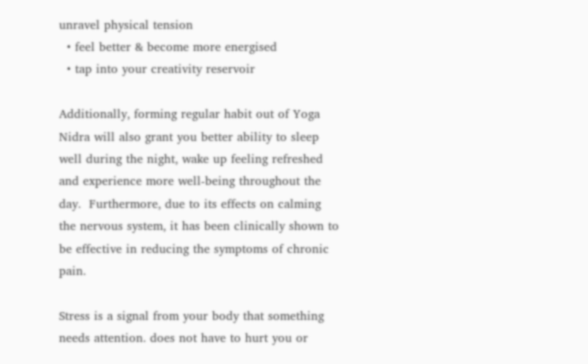unravel physical tension
  • feel better & become more energised
  • tap into your creativity reservoir

Additionally, forming regular habit out of Yoga Nidra will also grant you better ability to sleep well during the night, wake up feeling refreshed and experience more well-being throughout the day.  Furthermore, due to its effects on calming the nervous system, it has been clinically shown to be effective in reducing the symptoms of chronic pain.

Stress is a signal from your body that something needs attention. does not have to hurt you or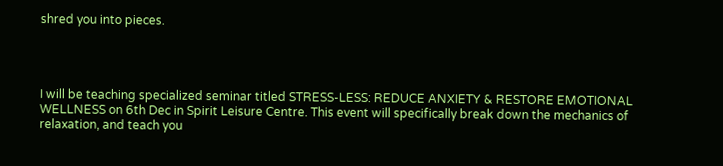shred you into pieces.




I will be teaching specialized seminar titled STRESS-LESS: REDUCE ANXIETY & RESTORE EMOTIONAL WELLNESS on 6th Dec in Spirit Leisure Centre. This event will specifically break down the mechanics of relaxation, and teach you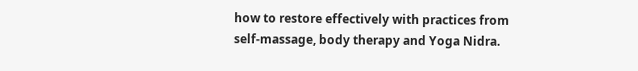how to restore effectively with practices from self-massage, body therapy and Yoga Nidra.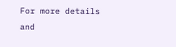For more details and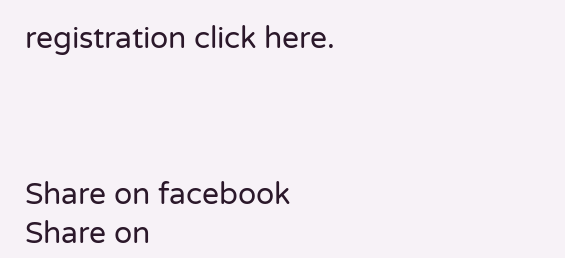registration click here.



Share on facebook
Share on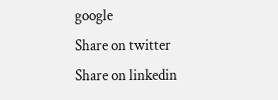google
Share on twitter
Share on linkedin